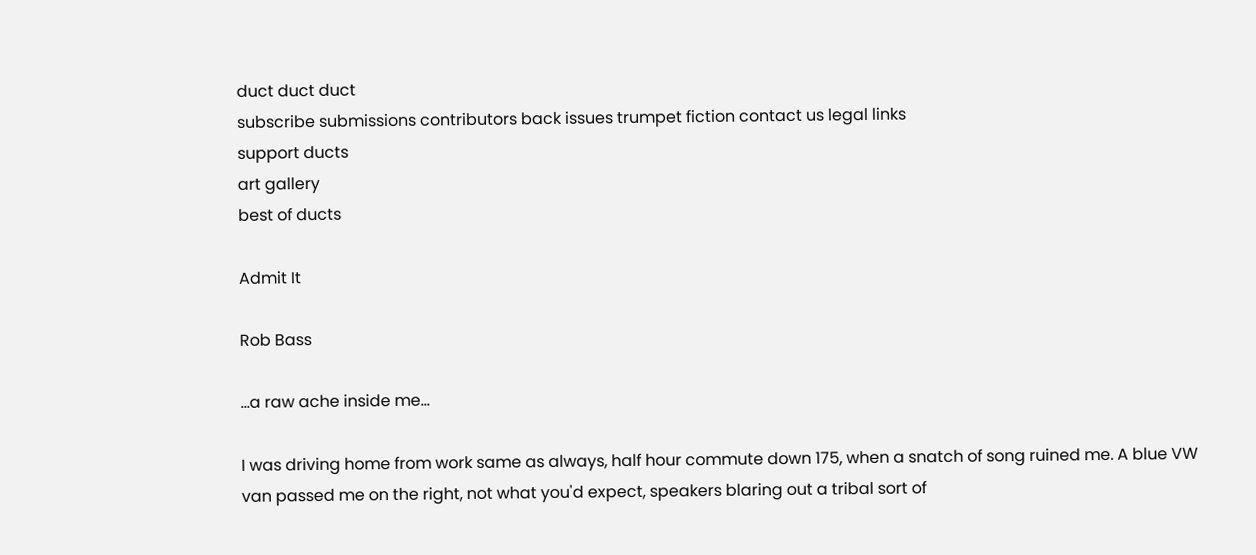duct duct duct
subscribe submissions contributors back issues trumpet fiction contact us legal links
support ducts
art gallery
best of ducts

Admit It

Rob Bass

...a raw ache inside me...

I was driving home from work same as always, half hour commute down 175, when a snatch of song ruined me. A blue VW van passed me on the right, not what you'd expect, speakers blaring out a tribal sort of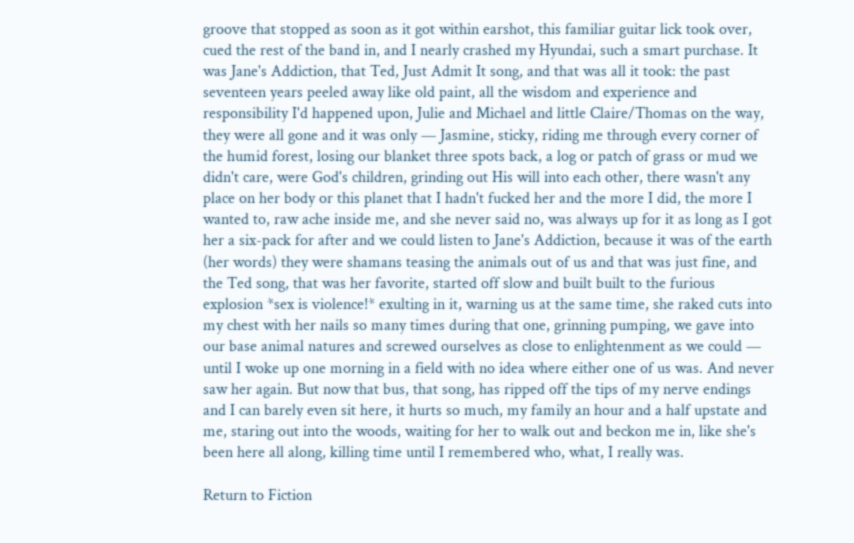groove that stopped as soon as it got within earshot, this familiar guitar lick took over, cued the rest of the band in, and I nearly crashed my Hyundai, such a smart purchase. It was Jane's Addiction, that Ted, Just Admit It song, and that was all it took: the past seventeen years peeled away like old paint, all the wisdom and experience and responsibility I'd happened upon, Julie and Michael and little Claire/Thomas on the way, they were all gone and it was only — Jasmine, sticky, riding me through every corner of the humid forest, losing our blanket three spots back, a log or patch of grass or mud we didn't care, were God's children, grinding out His will into each other, there wasn't any place on her body or this planet that I hadn't fucked her and the more I did, the more I wanted to, raw ache inside me, and she never said no, was always up for it as long as I got her a six-pack for after and we could listen to Jane's Addiction, because it was of the earth (her words) they were shamans teasing the animals out of us and that was just fine, and the Ted song, that was her favorite, started off slow and built built to the furious explosion *sex is violence!* exulting in it, warning us at the same time, she raked cuts into my chest with her nails so many times during that one, grinning pumping, we gave into our base animal natures and screwed ourselves as close to enlightenment as we could — until I woke up one morning in a field with no idea where either one of us was. And never saw her again. But now that bus, that song, has ripped off the tips of my nerve endings and I can barely even sit here, it hurts so much, my family an hour and a half upstate and me, staring out into the woods, waiting for her to walk out and beckon me in, like she's been here all along, killing time until I remembered who, what, I really was.

Return to Fiction